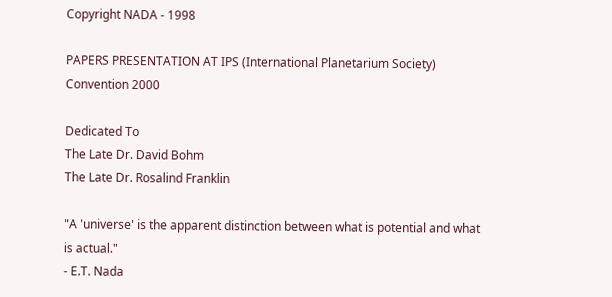Copyright NADA - 1998

PAPERS PRESENTATION AT IPS (International Planetarium Society) Convention 2000

Dedicated To
The Late Dr. David Bohm
The Late Dr. Rosalind Franklin

"A 'universe' is the apparent distinction between what is potential and what is actual."
- E.T. Nada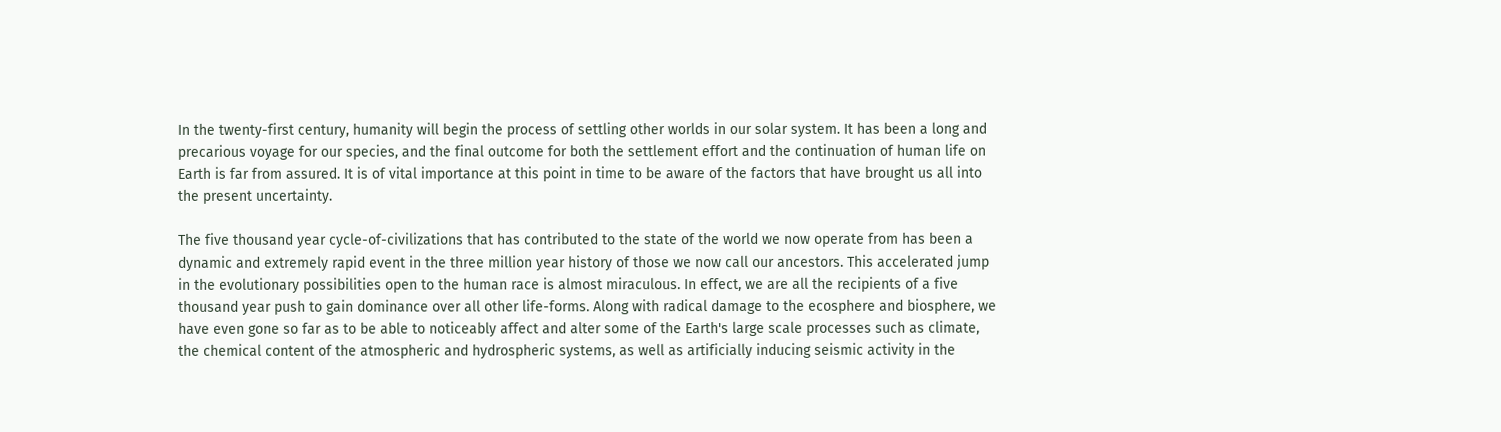In the twenty-first century, humanity will begin the process of settling other worlds in our solar system. It has been a long and precarious voyage for our species, and the final outcome for both the settlement effort and the continuation of human life on Earth is far from assured. It is of vital importance at this point in time to be aware of the factors that have brought us all into the present uncertainty.

The five thousand year cycle-of-civilizations that has contributed to the state of the world we now operate from has been a dynamic and extremely rapid event in the three million year history of those we now call our ancestors. This accelerated jump in the evolutionary possibilities open to the human race is almost miraculous. In effect, we are all the recipients of a five thousand year push to gain dominance over all other life-forms. Along with radical damage to the ecosphere and biosphere, we have even gone so far as to be able to noticeably affect and alter some of the Earth's large scale processes such as climate, the chemical content of the atmospheric and hydrospheric systems, as well as artificially inducing seismic activity in the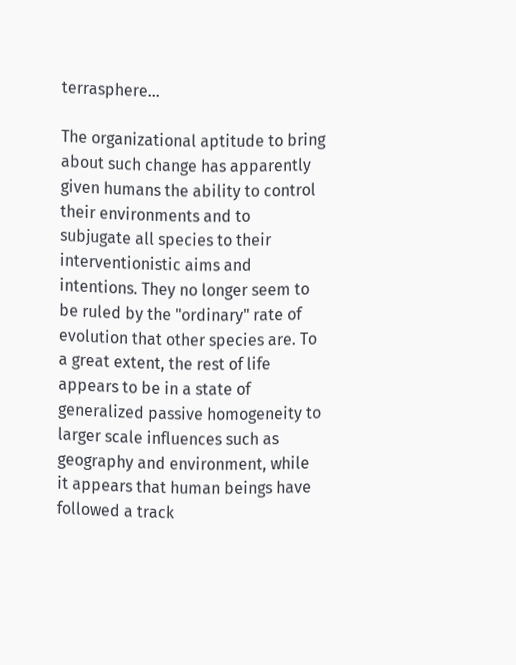terrasphere...

The organizational aptitude to bring about such change has apparently given humans the ability to control their environments and to subjugate all species to their interventionistic aims and intentions. They no longer seem to be ruled by the "ordinary" rate of evolution that other species are. To a great extent, the rest of life appears to be in a state of generalized passive homogeneity to larger scale influences such as geography and environment, while it appears that human beings have followed a track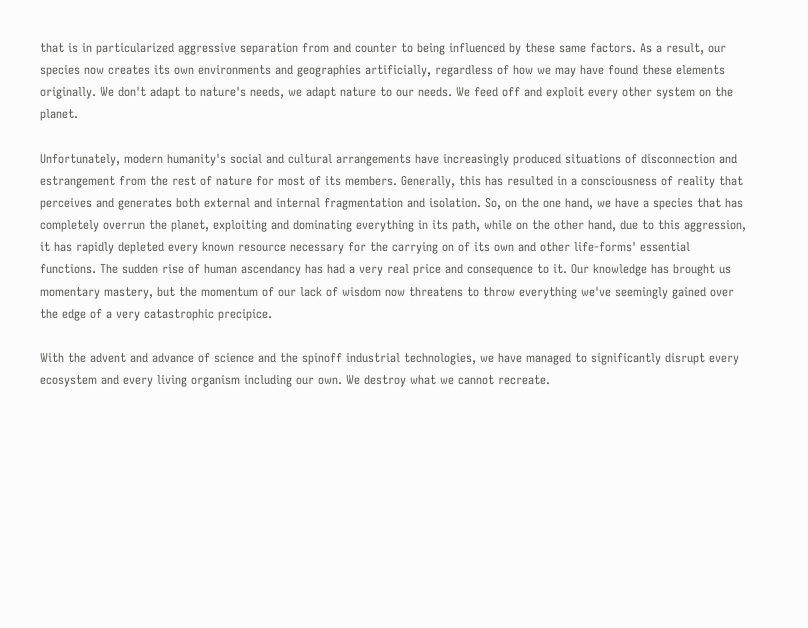that is in particularized aggressive separation from and counter to being influenced by these same factors. As a result, our species now creates its own environments and geographies artificially, regardless of how we may have found these elements originally. We don't adapt to nature's needs, we adapt nature to our needs. We feed off and exploit every other system on the planet.

Unfortunately, modern humanity's social and cultural arrangements have increasingly produced situations of disconnection and estrangement from the rest of nature for most of its members. Generally, this has resulted in a consciousness of reality that perceives and generates both external and internal fragmentation and isolation. So, on the one hand, we have a species that has completely overrun the planet, exploiting and dominating everything in its path, while on the other hand, due to this aggression, it has rapidly depleted every known resource necessary for the carrying on of its own and other life-forms' essential functions. The sudden rise of human ascendancy has had a very real price and consequence to it. Our knowledge has brought us momentary mastery, but the momentum of our lack of wisdom now threatens to throw everything we've seemingly gained over the edge of a very catastrophic precipice.

With the advent and advance of science and the spinoff industrial technologies, we have managed to significantly disrupt every ecosystem and every living organism including our own. We destroy what we cannot recreate.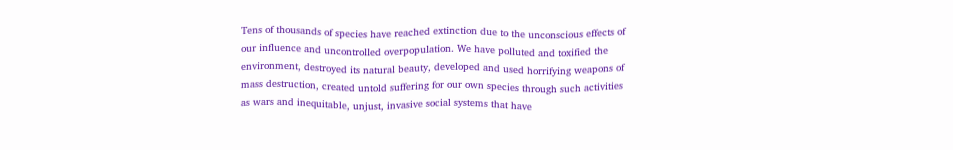Tens of thousands of species have reached extinction due to the unconscious effects of our influence and uncontrolled overpopulation. We have polluted and toxified the environment, destroyed its natural beauty, developed and used horrifying weapons of mass destruction, created untold suffering for our own species through such activities as wars and inequitable, unjust, invasive social systems that have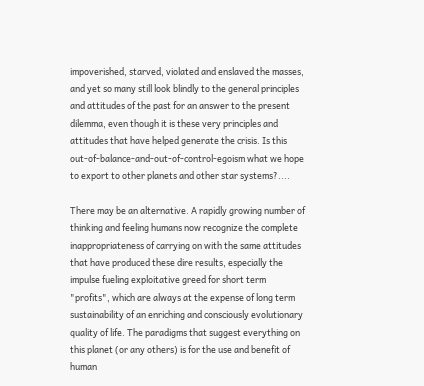impoverished, starved, violated and enslaved the masses, and yet so many still look blindly to the general principles and attitudes of the past for an answer to the present dilemma, even though it is these very principles and attitudes that have helped generate the crisis. Is this out-of-balance-and-out-of-control-egoism what we hope to export to other planets and other star systems?....

There may be an alternative. A rapidly growing number of thinking and feeling humans now recognize the complete inappropriateness of carrying on with the same attitudes that have produced these dire results, especially the impulse fueling exploitative greed for short term "profits", which are always at the expense of long term sustainability of an enriching and consciously evolutionary quality of life. The paradigms that suggest everything on this planet (or any others) is for the use and benefit of human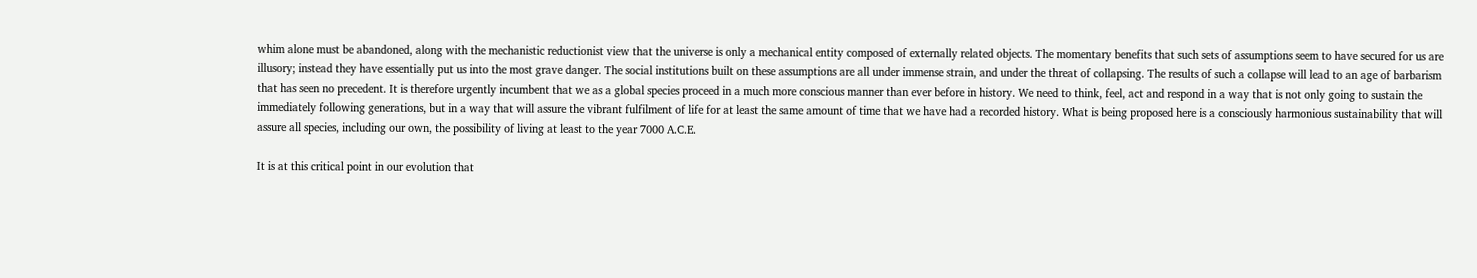whim alone must be abandoned, along with the mechanistic reductionist view that the universe is only a mechanical entity composed of externally related objects. The momentary benefits that such sets of assumptions seem to have secured for us are illusory; instead they have essentially put us into the most grave danger. The social institutions built on these assumptions are all under immense strain, and under the threat of collapsing. The results of such a collapse will lead to an age of barbarism that has seen no precedent. It is therefore urgently incumbent that we as a global species proceed in a much more conscious manner than ever before in history. We need to think, feel, act and respond in a way that is not only going to sustain the immediately following generations, but in a way that will assure the vibrant fulfilment of life for at least the same amount of time that we have had a recorded history. What is being proposed here is a consciously harmonious sustainability that will assure all species, including our own, the possibility of living at least to the year 7000 A.C.E.

It is at this critical point in our evolution that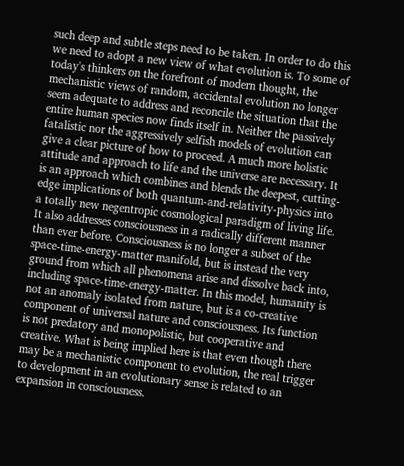such deep and subtle steps need to be taken. In order to do this we need to adopt a new view of what evolution is. To some of today's thinkers on the forefront of modern thought, the mechanistic views of random, accidental evolution no longer seem adequate to address and reconcile the situation that the entire human species now finds itself in. Neither the passively fatalistic nor the aggressively selfish models of evolution can give a clear picture of how to proceed. A much more holistic attitude and approach to life and the universe are necessary. It is an approach which combines and blends the deepest, cutting-edge implications of both quantum-and-relativity-physics into a totally new negentropic cosmological paradigm of living life. It also addresses consciousness in a radically different manner than ever before. Consciousness is no longer a subset of the space-time-energy-matter manifold, but is instead the very ground from which all phenomena arise and dissolve back into, including space-time-energy-matter. In this model, humanity is not an anomaly isolated from nature, but is a co-creative component of universal nature and consciousness. Its function is not predatory and monopolistic, but cooperative and creative. What is being implied here is that even though there may be a mechanistic component to evolution, the real trigger to development in an evolutionary sense is related to an expansion in consciousness.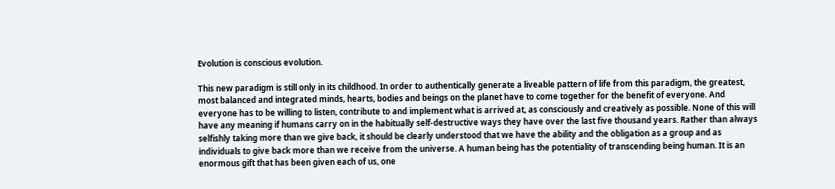Evolution is conscious evolution.

This new paradigm is still only in its childhood. In order to authentically generate a liveable pattern of life from this paradigm, the greatest, most balanced and integrated minds, hearts, bodies and beings on the planet have to come together for the benefit of everyone. And everyone has to be willing to listen, contribute to and implement what is arrived at, as consciously and creatively as possible. None of this will have any meaning if humans carry on in the habitually self-destructive ways they have over the last five thousand years. Rather than always selfishly taking more than we give back, it should be clearly understood that we have the ability and the obligation as a group and as individuals to give back more than we receive from the universe. A human being has the potentiality of transcending being human. It is an enormous gift that has been given each of us, one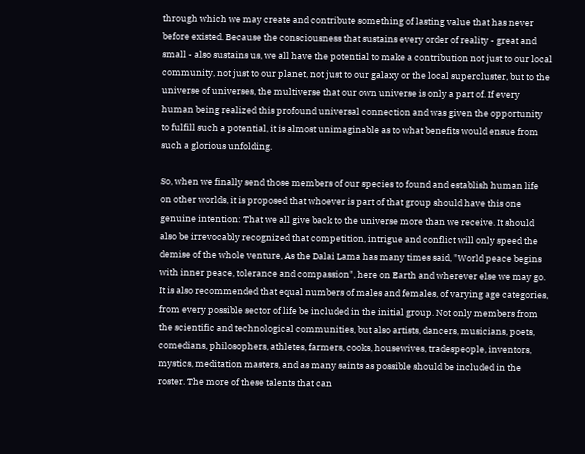through which we may create and contribute something of lasting value that has never before existed. Because the consciousness that sustains every order of reality - great and small - also sustains us, we all have the potential to make a contribution not just to our local community, not just to our planet, not just to our galaxy or the local supercluster, but to the universe of universes, the multiverse that our own universe is only a part of. If every human being realized this profound universal connection and was given the opportunity to fulfill such a potential, it is almost unimaginable as to what benefits would ensue from such a glorious unfolding.

So, when we finally send those members of our species to found and establish human life on other worlds, it is proposed that whoever is part of that group should have this one genuine intention: That we all give back to the universe more than we receive. It should also be irrevocably recognized that competition, intrigue and conflict will only speed the demise of the whole venture, As the Dalai Lama has many times said, "World peace begins with inner peace, tolerance and compassion", here on Earth and wherever else we may go. It is also recommended that equal numbers of males and females, of varying age categories, from every possible sector of life be included in the initial group. Not only members from the scientific and technological communities, but also artists, dancers, musicians, poets, comedians, philosophers, athletes, farmers, cooks, housewives, tradespeople, inventors, mystics, meditation masters, and as many saints as possible should be included in the roster. The more of these talents that can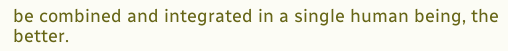be combined and integrated in a single human being, the better.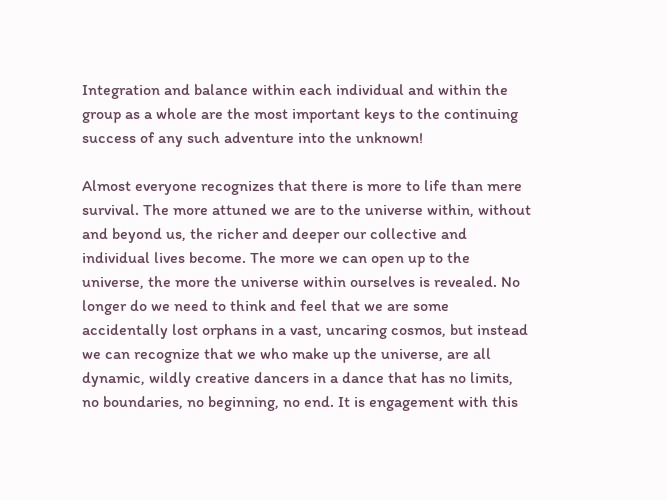Integration and balance within each individual and within the group as a whole are the most important keys to the continuing success of any such adventure into the unknown!

Almost everyone recognizes that there is more to life than mere survival. The more attuned we are to the universe within, without and beyond us, the richer and deeper our collective and individual lives become. The more we can open up to the universe, the more the universe within ourselves is revealed. No longer do we need to think and feel that we are some accidentally lost orphans in a vast, uncaring cosmos, but instead we can recognize that we who make up the universe, are all dynamic, wildly creative dancers in a dance that has no limits, no boundaries, no beginning, no end. It is engagement with this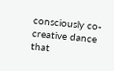consciously co-creative dance that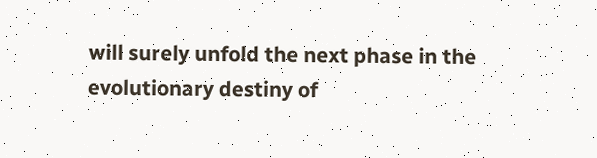will surely unfold the next phase in the evolutionary destiny of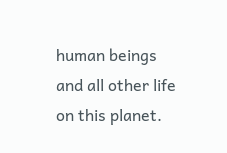human beings and all other life on this planet.